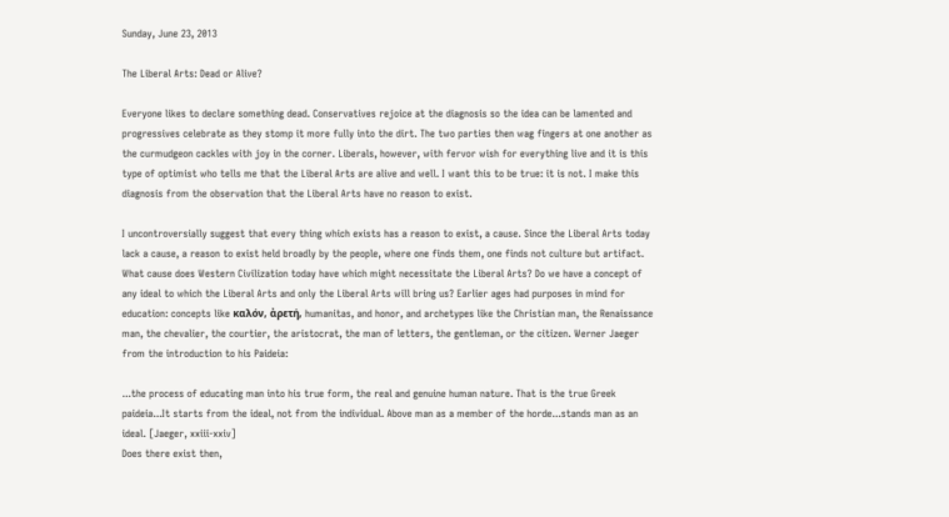Sunday, June 23, 2013

The Liberal Arts: Dead or Alive?

Everyone likes to declare something dead. Conservatives rejoice at the diagnosis so the idea can be lamented and progressives celebrate as they stomp it more fully into the dirt. The two parties then wag fingers at one another as the curmudgeon cackles with joy in the corner. Liberals, however, with fervor wish for everything live and it is this type of optimist who tells me that the Liberal Arts are alive and well. I want this to be true: it is not. I make this diagnosis from the observation that the Liberal Arts have no reason to exist.

I uncontroversially suggest that every thing which exists has a reason to exist, a cause. Since the Liberal Arts today lack a cause, a reason to exist held broadly by the people, where one finds them, one finds not culture but artifact. What cause does Western Civilization today have which might necessitate the Liberal Arts? Do we have a concept of any ideal to which the Liberal Arts and only the Liberal Arts will bring us? Earlier ages had purposes in mind for education: concepts like καλόν, ἀρετή, humanitas, and honor, and archetypes like the Christian man, the Renaissance man, the chevalier, the courtier, the aristocrat, the man of letters, the gentleman, or the citizen. Werner Jaeger from the introduction to his Paideia:

...the process of educating man into his true form, the real and genuine human nature. That is the true Greek paideia...It starts from the ideal, not from the individual. Above man as a member of the horde...stands man as an ideal. [Jaeger, xxiii-xxiv]
Does there exist then,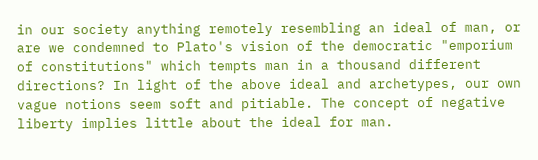in our society anything remotely resembling an ideal of man, or are we condemned to Plato's vision of the democratic "emporium of constitutions" which tempts man in a thousand different directions? In light of the above ideal and archetypes, our own vague notions seem soft and pitiable. The concept of negative liberty implies little about the ideal for man.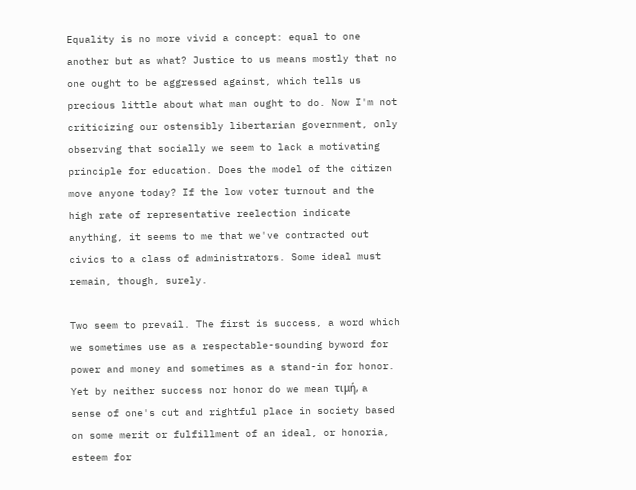Equality is no more vivid a concept: equal to one another but as what? Justice to us means mostly that no one ought to be aggressed against, which tells us precious little about what man ought to do. Now I'm not criticizing our ostensibly libertarian government, only observing that socially we seem to lack a motivating principle for education. Does the model of the citizen move anyone today? If the low voter turnout and the high rate of representative reelection indicate anything, it seems to me that we've contracted out civics to a class of administrators. Some ideal must remain, though, surely.

Two seem to prevail. The first is success, a word which we sometimes use as a respectable-sounding byword for power and money and sometimes as a stand-in for honor. Yet by neither success nor honor do we mean τιμή, a sense of one's cut and rightful place in society based on some merit or fulfillment of an ideal, or honoria, esteem for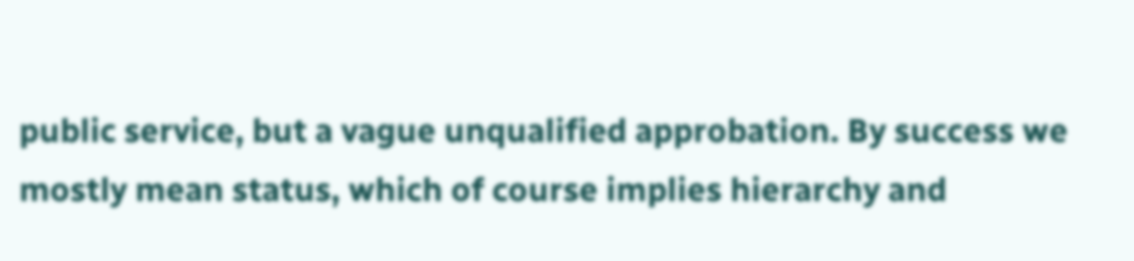public service, but a vague unqualified approbation. By success we mostly mean status, which of course implies hierarchy and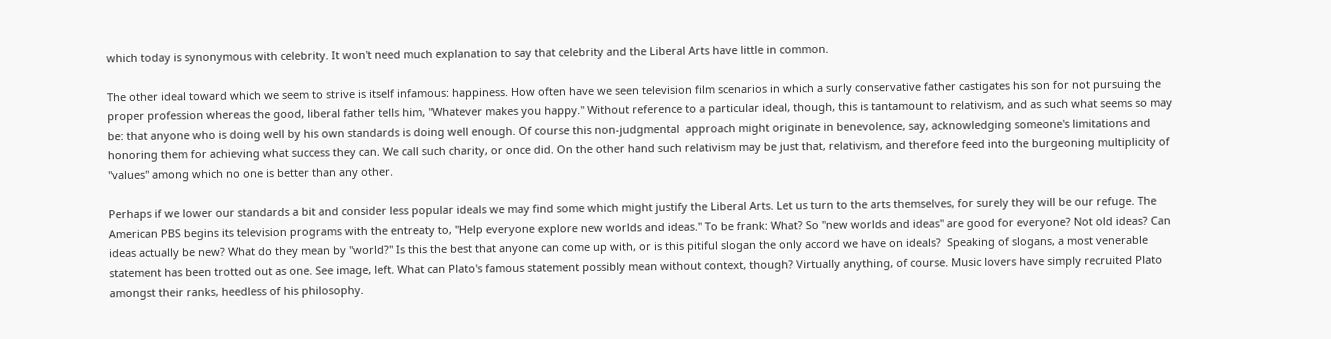which today is synonymous with celebrity. It won't need much explanation to say that celebrity and the Liberal Arts have little in common.

The other ideal toward which we seem to strive is itself infamous: happiness. How often have we seen television film scenarios in which a surly conservative father castigates his son for not pursuing the proper profession whereas the good, liberal father tells him, "Whatever makes you happy." Without reference to a particular ideal, though, this is tantamount to relativism, and as such what seems so may be: that anyone who is doing well by his own standards is doing well enough. Of course this non-judgmental  approach might originate in benevolence, say, acknowledging someone's limitations and honoring them for achieving what success they can. We call such charity, or once did. On the other hand such relativism may be just that, relativism, and therefore feed into the burgeoning multiplicity of "values" among which no one is better than any other.

Perhaps if we lower our standards a bit and consider less popular ideals we may find some which might justify the Liberal Arts. Let us turn to the arts themselves, for surely they will be our refuge. The American PBS begins its television programs with the entreaty to, "Help everyone explore new worlds and ideas." To be frank: What? So "new worlds and ideas" are good for everyone? Not old ideas? Can ideas actually be new? What do they mean by "world?" Is this the best that anyone can come up with, or is this pitiful slogan the only accord we have on ideals?  Speaking of slogans, a most venerable statement has been trotted out as one. See image, left. What can Plato's famous statement possibly mean without context, though? Virtually anything, of course. Music lovers have simply recruited Plato amongst their ranks, heedless of his philosophy.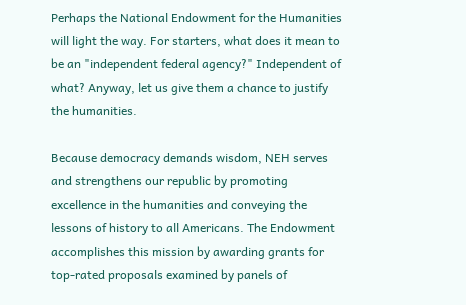Perhaps the National Endowment for the Humanities will light the way. For starters, what does it mean to be an "independent federal agency?" Independent of what? Anyway, let us give them a chance to justify the humanities.

Because democracy demands wisdom, NEH serves and strengthens our republic by promoting excellence in the humanities and conveying the lessons of history to all Americans. The Endowment accomplishes this mission by awarding grants for top-rated proposals examined by panels of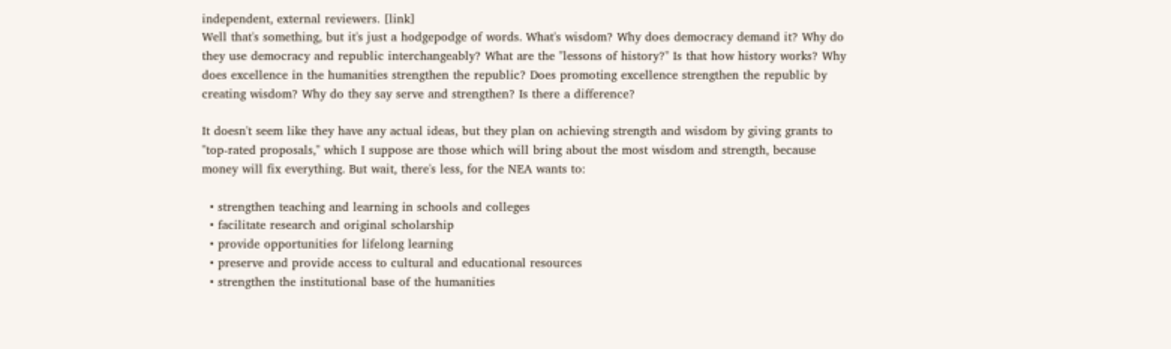independent, external reviewers. [link]
Well that's something, but it's just a hodgepodge of words. What's wisdom? Why does democracy demand it? Why do they use democracy and republic interchangeably? What are the "lessons of history?" Is that how history works? Why does excellence in the humanities strengthen the republic? Does promoting excellence strengthen the republic by creating wisdom? Why do they say serve and strengthen? Is there a difference?

It doesn't seem like they have any actual ideas, but they plan on achieving strength and wisdom by giving grants to "top-rated proposals," which I suppose are those which will bring about the most wisdom and strength, because money will fix everything. But wait, there's less, for the NEA wants to:

  • strengthen teaching and learning in schools and colleges
  • facilitate research and original scholarship
  • provide opportunities for lifelong learning
  • preserve and provide access to cultural and educational resources
  • strengthen the institutional base of the humanities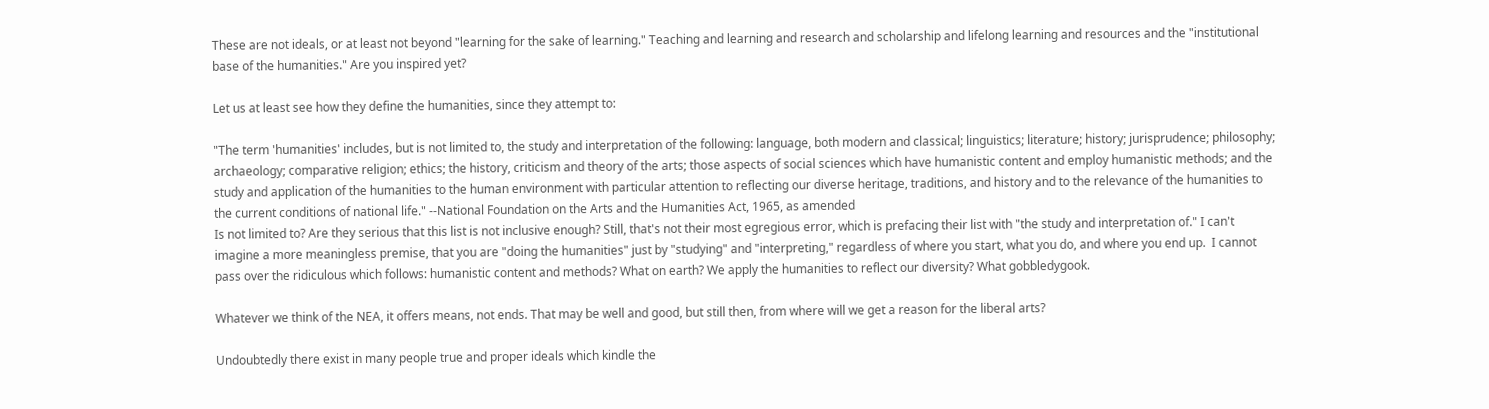These are not ideals, or at least not beyond "learning for the sake of learning." Teaching and learning and research and scholarship and lifelong learning and resources and the "institutional base of the humanities." Are you inspired yet?

Let us at least see how they define the humanities, since they attempt to:

"The term 'humanities' includes, but is not limited to, the study and interpretation of the following: language, both modern and classical; linguistics; literature; history; jurisprudence; philosophy; archaeology; comparative religion; ethics; the history, criticism and theory of the arts; those aspects of social sciences which have humanistic content and employ humanistic methods; and the study and application of the humanities to the human environment with particular attention to reflecting our diverse heritage, traditions, and history and to the relevance of the humanities to the current conditions of national life." --National Foundation on the Arts and the Humanities Act, 1965, as amended
Is not limited to? Are they serious that this list is not inclusive enough? Still, that's not their most egregious error, which is prefacing their list with "the study and interpretation of." I can't imagine a more meaningless premise, that you are "doing the humanities" just by "studying" and "interpreting," regardless of where you start, what you do, and where you end up.  I cannot pass over the ridiculous which follows: humanistic content and methods? What on earth? We apply the humanities to reflect our diversity? What gobbledygook.

Whatever we think of the NEA, it offers means, not ends. That may be well and good, but still then, from where will we get a reason for the liberal arts?

Undoubtedly there exist in many people true and proper ideals which kindle the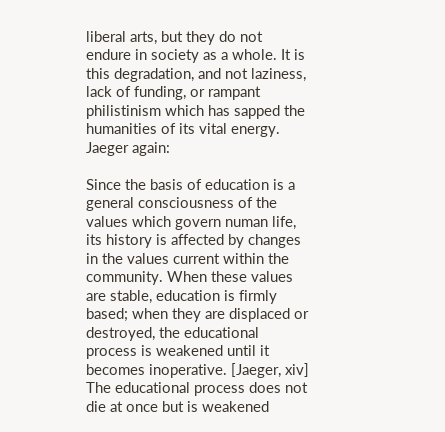liberal arts, but they do not endure in society as a whole. It is this degradation, and not laziness, lack of funding, or rampant philistinism which has sapped the humanities of its vital energy. Jaeger again:

Since the basis of education is a general consciousness of the values which govern numan life, its history is affected by changes in the values current within the community. When these values are stable, education is firmly based; when they are displaced or destroyed, the educational process is weakened until it becomes inoperative. [Jaeger, xiv]
The educational process does not die at once but is weakened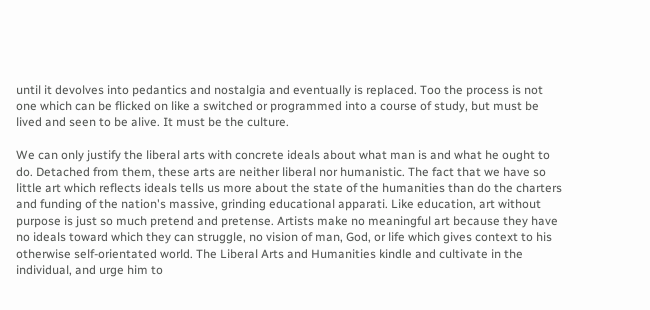until it devolves into pedantics and nostalgia and eventually is replaced. Too the process is not one which can be flicked on like a switched or programmed into a course of study, but must be lived and seen to be alive. It must be the culture.

We can only justify the liberal arts with concrete ideals about what man is and what he ought to do. Detached from them, these arts are neither liberal nor humanistic. The fact that we have so little art which reflects ideals tells us more about the state of the humanities than do the charters and funding of the nation's massive, grinding educational apparati. Like education, art without purpose is just so much pretend and pretense. Artists make no meaningful art because they have no ideals toward which they can struggle, no vision of man, God, or life which gives context to his otherwise self-orientated world. The Liberal Arts and Humanities kindle and cultivate in the individual, and urge him to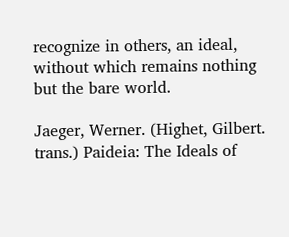recognize in others, an ideal, without which remains nothing but the bare world.

Jaeger, Werner. (Highet, Gilbert. trans.) Paideia: The Ideals of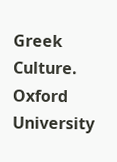Greek Culture. Oxford University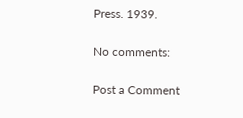Press. 1939.

No comments:

Post a Comment